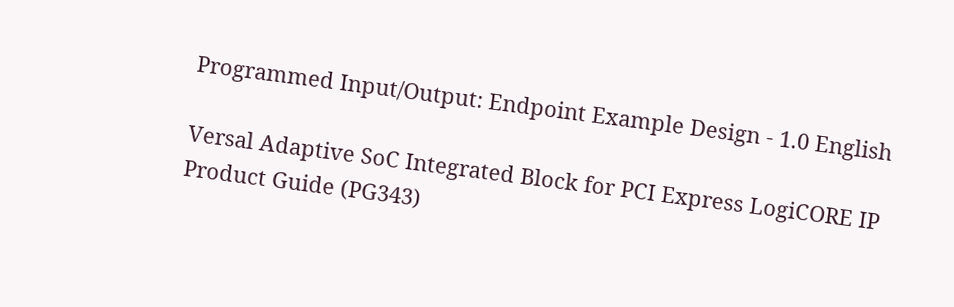Programmed Input/Output: Endpoint Example Design - 1.0 English

Versal Adaptive SoC Integrated Block for PCI Express LogiCORE IP Product Guide (PG343)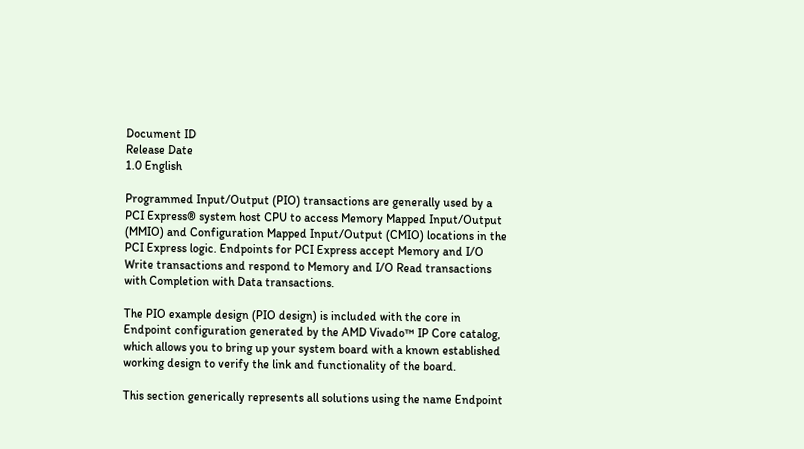Document ID
Release Date
1.0 English

Programmed Input/Output (PIO) transactions are generally used by a PCI Express® system host CPU to access Memory Mapped Input/Output (MMIO) and Configuration Mapped Input/Output (CMIO) locations in the PCI Express logic. Endpoints for PCI Express accept Memory and I/O Write transactions and respond to Memory and I/O Read transactions with Completion with Data transactions.

The PIO example design (PIO design) is included with the core in Endpoint configuration generated by the AMD Vivado™ IP Core catalog, which allows you to bring up your system board with a known established working design to verify the link and functionality of the board.

This section generically represents all solutions using the name Endpoint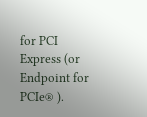for PCI Express (or Endpoint for PCIe® ).